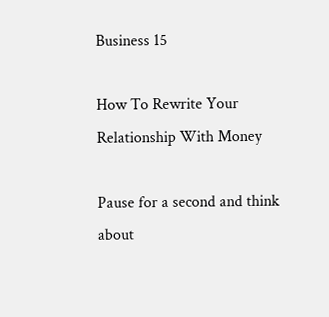Business 15

How To Rewrite Your Relationship With Money

Pause for a second and think about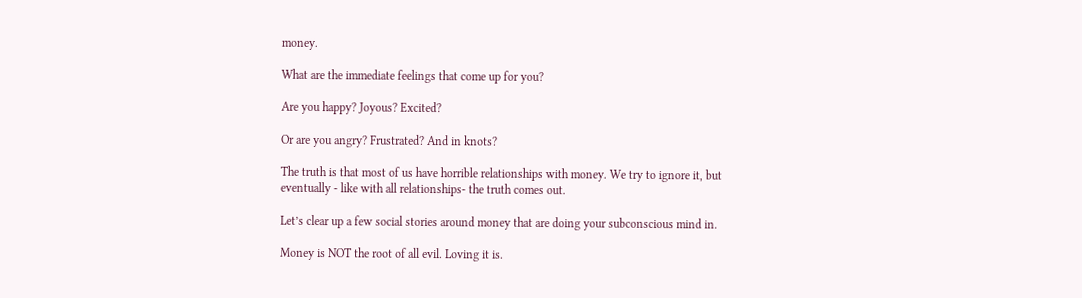money.

What are the immediate feelings that come up for you?

Are you happy? Joyous? Excited?

Or are you angry? Frustrated? And in knots?

The truth is that most of us have horrible relationships with money. We try to ignore it, but eventually - like with all relationships- the truth comes out.

Let’s clear up a few social stories around money that are doing your subconscious mind in.

Money is NOT the root of all evil. Loving it is.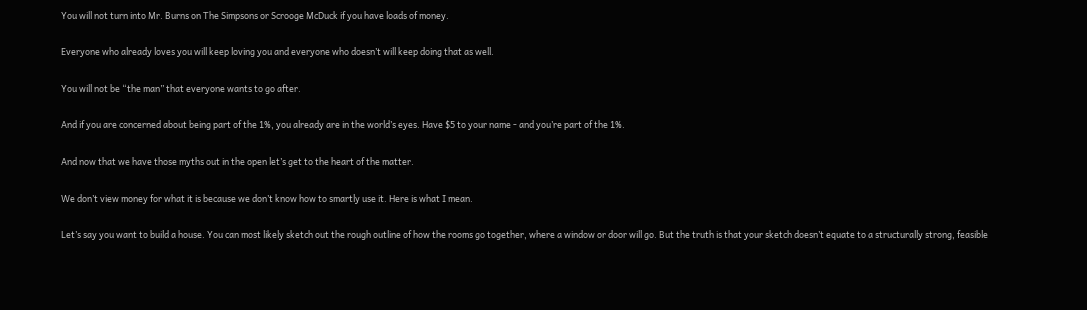You will not turn into Mr. Burns on The Simpsons or Scrooge McDuck if you have loads of money.

Everyone who already loves you will keep loving you and everyone who doesn’t will keep doing that as well.

You will not be “the man” that everyone wants to go after.

And if you are concerned about being part of the 1%, you already are in the world’s eyes. Have $5 to your name - and you’re part of the 1%.

And now that we have those myths out in the open let’s get to the heart of the matter.

We don’t view money for what it is because we don’t know how to smartly use it. Here is what I mean.

Let’s say you want to build a house. You can most likely sketch out the rough outline of how the rooms go together, where a window or door will go. But the truth is that your sketch doesn’t equate to a structurally strong, feasible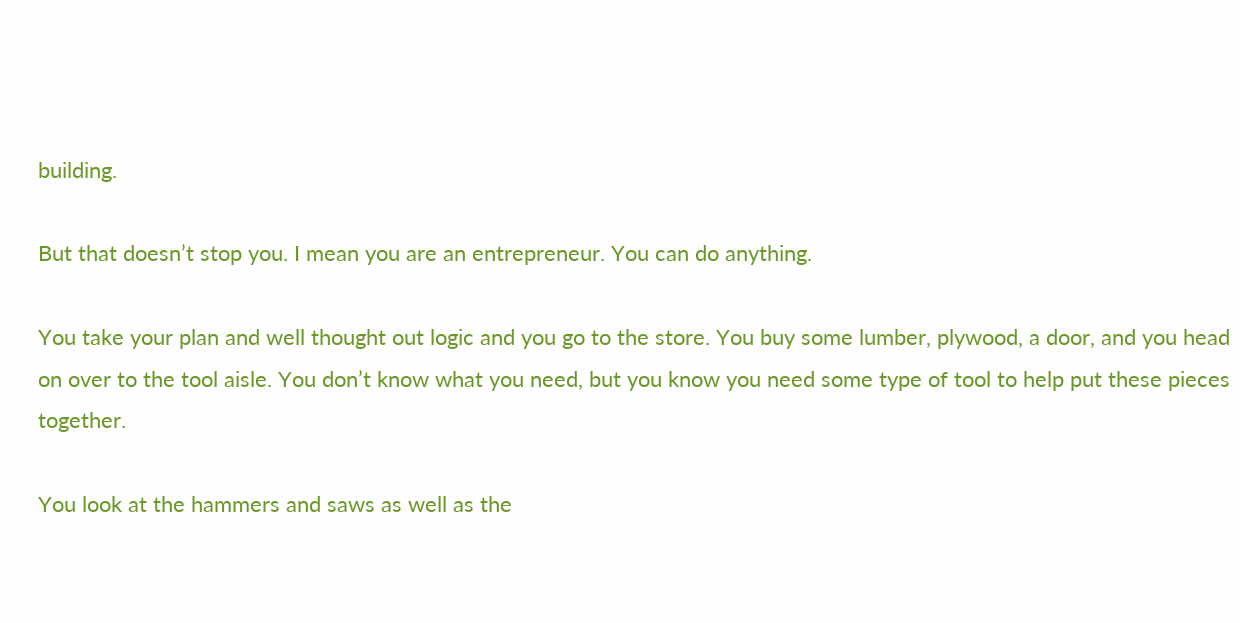building.

But that doesn’t stop you. I mean you are an entrepreneur. You can do anything.

You take your plan and well thought out logic and you go to the store. You buy some lumber, plywood, a door, and you head on over to the tool aisle. You don’t know what you need, but you know you need some type of tool to help put these pieces together.

You look at the hammers and saws as well as the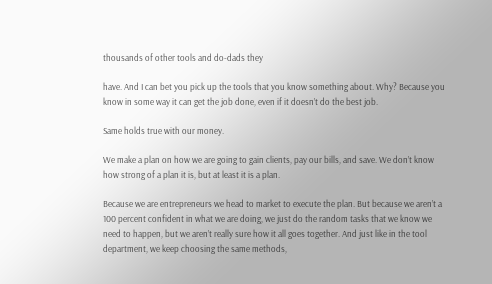thousands of other tools and do-dads they

have. And I can bet you pick up the tools that you know something about. Why? Because you know in some way it can get the job done, even if it doesn’t do the best job.

Same holds true with our money.

We make a plan on how we are going to gain clients, pay our bills, and save. We don’t know how strong of a plan it is, but at least it is a plan.

Because we are entrepreneurs we head to market to execute the plan. But because we aren’t a 100 percent confident in what we are doing, we just do the random tasks that we know we need to happen, but we aren’t really sure how it all goes together. And just like in the tool department, we keep choosing the same methods,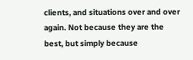clients, and situations over and over again. Not because they are the best, but simply because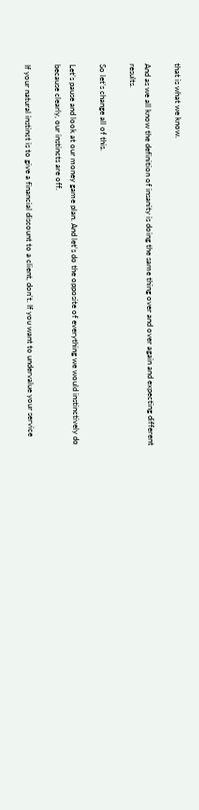that is what we know.

And as we all know the definition of insanity is doing the same thing over and over again and expecting different results.

So let’s change all of this.

Let’s pause and look at our money game plan. And let’s do the opposite of everything we would instinctively do because clearly, our instincts are off.

If your natural instinct is to give a financial discount to a client, don’t. If you want to undervalue your service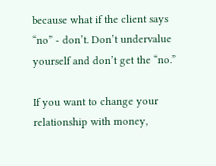because what if the client says “no” - don’t. Don’t undervalue yourself and don’t get the “no.”

If you want to change your relationship with money,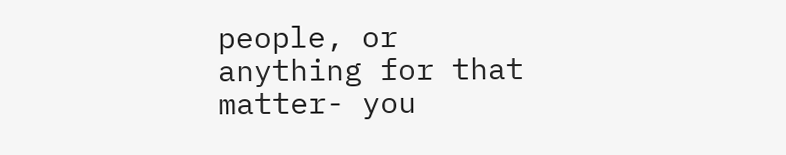people, or anything for that matter- you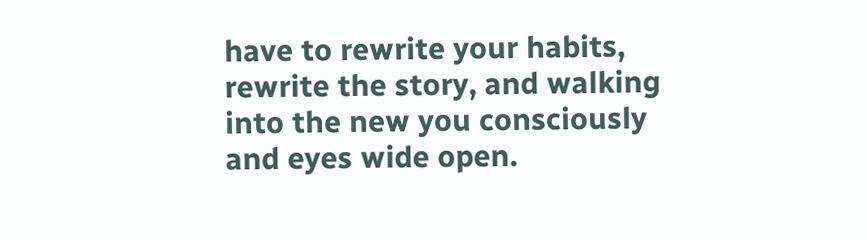have to rewrite your habits, rewrite the story, and walking into the new you consciously and eyes wide open.